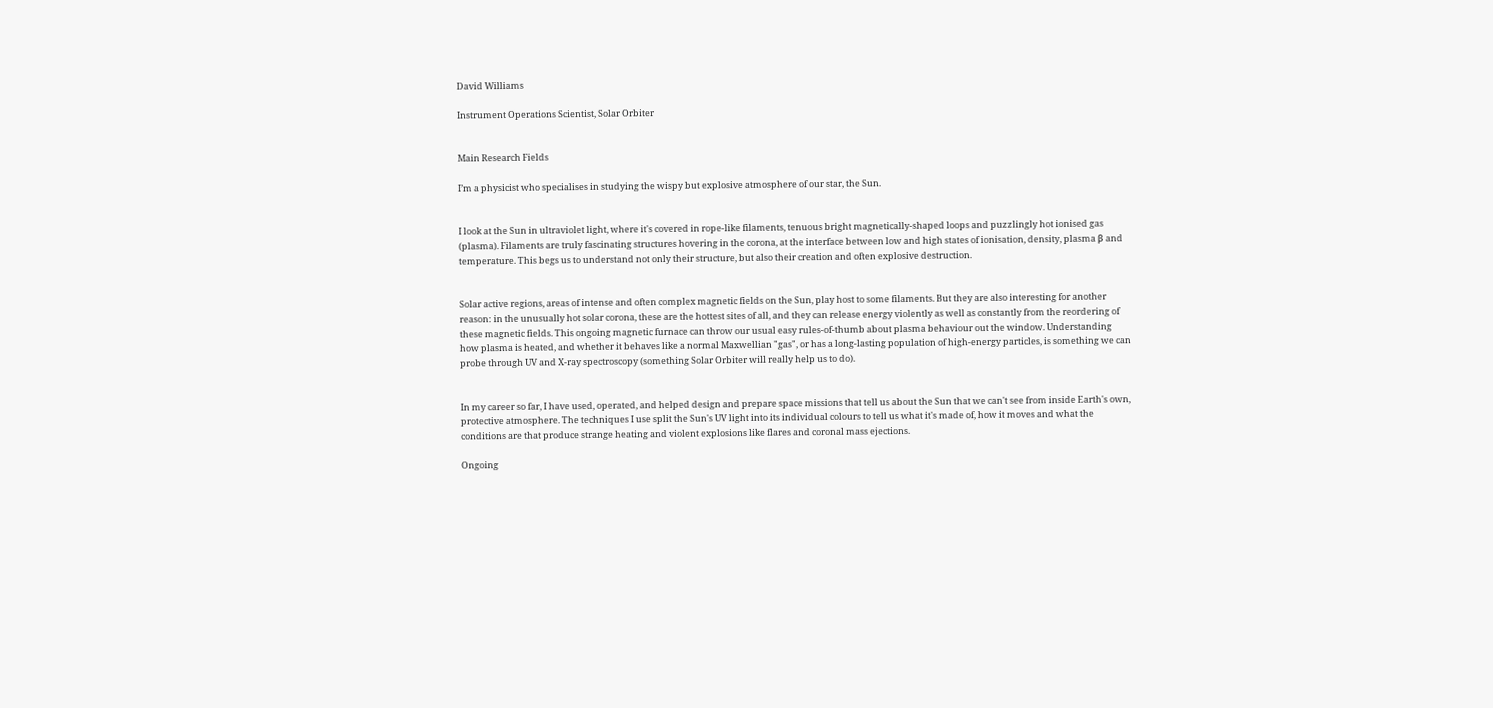David Williams

Instrument Operations Scientist, Solar Orbiter


Main Research Fields

I’m a physicist who specialises in studying the wispy but explosive atmosphere of our star, the Sun.


I look at the Sun in ultraviolet light, where it's covered in rope-like filaments, tenuous bright magnetically-shaped loops and puzzlingly hot ionised gas (plasma). Filaments are truly fascinating structures hovering in the corona, at the interface between low and high states of ionisation, density, plasma β and temperature. This begs us to understand not only their structure, but also their creation and often explosive destruction.


Solar active regions, areas of intense and often complex magnetic fields on the Sun, play host to some filaments. But they are also interesting for another reason: in the unusually hot solar corona, these are the hottest sites of all, and they can release energy violently as well as constantly from the reordering of these magnetic fields. This ongoing magnetic furnace can throw our usual easy rules-of-thumb about plasma behaviour out the window. Understanding how plasma is heated, and whether it behaves like a normal Maxwellian "gas", or has a long-lasting population of high-energy particles, is something we can probe through UV and X-ray spectroscopy (something Solar Orbiter will really help us to do).


In my career so far, I have used, operated, and helped design and prepare space missions that tell us about the Sun that we can't see from inside Earth's own, protective atmosphere. The techniques I use split the Sun's UV light into its individual colours to tell us what it's made of, how it moves and what the conditions are that produce strange heating and violent explosions like flares and coronal mass ejections.

Ongoing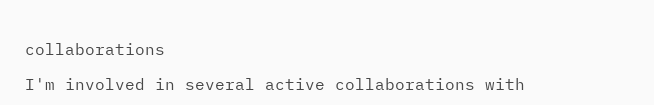collaborations

I'm involved in several active collaborations with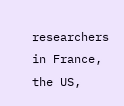researchers in France, the US,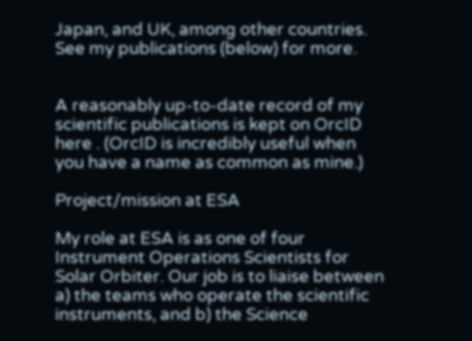Japan, and UK, among other countries. See my publications (below) for more.


A reasonably up-to-date record of my scientific publications is kept on OrcID here . (OrcID is incredibly useful when you have a name as common as mine.)

Project/mission at ESA

My role at ESA is as one of four Instrument Operations Scientists for Solar Orbiter. Our job is to liaise between a) the teams who operate the scientific instruments, and b) the Science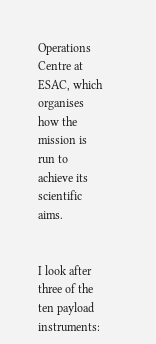Operations Centre at ESAC, which organises how the mission is run to achieve its scientific aims.


I look after three of the ten payload instruments: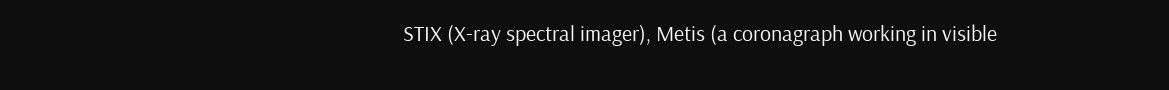STIX (X-ray spectral imager), Metis (a coronagraph working in visible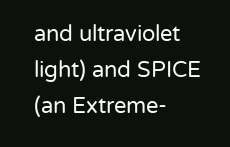and ultraviolet light) and SPICE (an Extreme-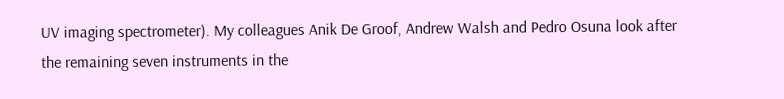UV imaging spectrometer). My colleagues Anik De Groof, Andrew Walsh and Pedro Osuna look after the remaining seven instruments in the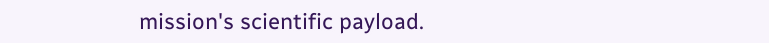mission's scientific payload.